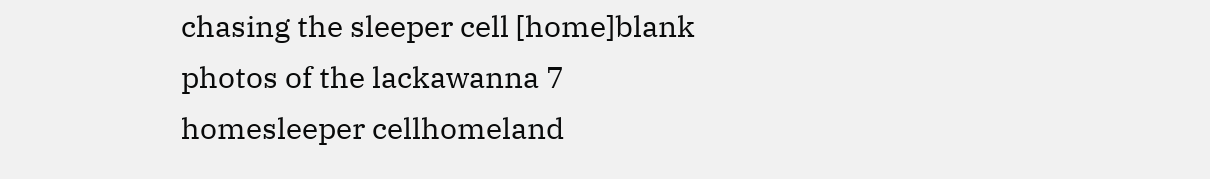chasing the sleeper cell [home]blank
photos of the lackawanna 7
homesleeper cellhomeland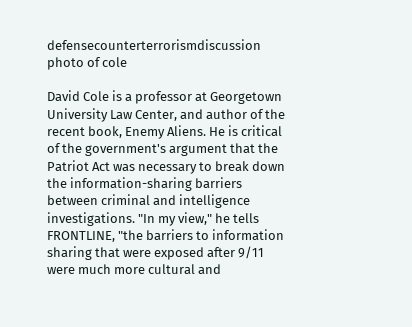defensecounterterrorismdiscussion
photo of cole

David Cole is a professor at Georgetown University Law Center, and author of the recent book, Enemy Aliens. He is critical of the government's argument that the Patriot Act was necessary to break down the information-sharing barriers between criminal and intelligence investigations. "In my view," he tells FRONTLINE, "the barriers to information sharing that were exposed after 9/11 were much more cultural and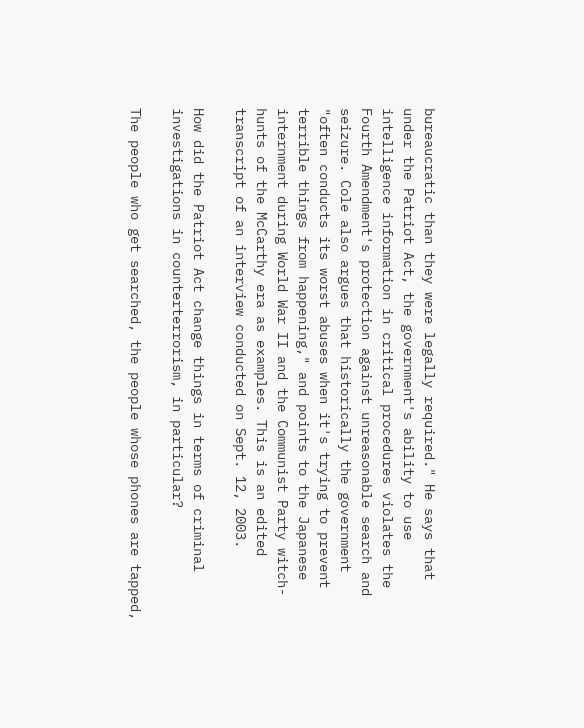bureaucratic than they were legally required." He says that under the Patriot Act, the government's ability to use intelligence information in critical procedures violates the Fourth Amendment's protection against unreasonable search and seizure. Cole also argues that historically the government "often conducts its worst abuses when it's trying to prevent terrible things from happening," and points to the Japanese internment during World War II and the Communist Party witch-hunts of the McCarthy era as examples. This is an edited transcript of an interview conducted on Sept. 12, 2003.

How did the Patriot Act change things in terms of criminal investigations in counterterrorism, in particular?

The people who get searched, the people whose phones are tapped,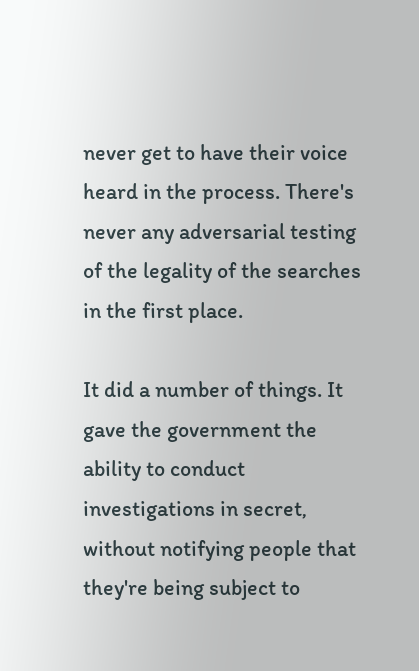never get to have their voice heard in the process. There's never any adversarial testing of the legality of the searches in the first place.

It did a number of things. It gave the government the ability to conduct investigations in secret, without notifying people that they're being subject to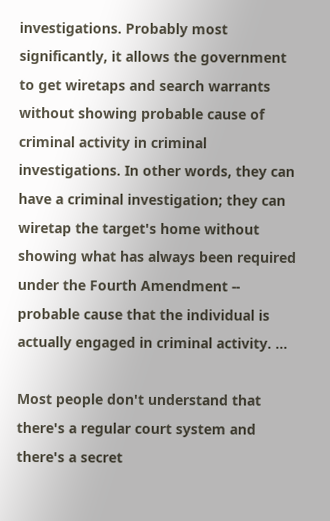investigations. Probably most significantly, it allows the government to get wiretaps and search warrants without showing probable cause of criminal activity in criminal investigations. In other words, they can have a criminal investigation; they can wiretap the target's home without showing what has always been required under the Fourth Amendment -- probable cause that the individual is actually engaged in criminal activity. ...

Most people don't understand that there's a regular court system and there's a secret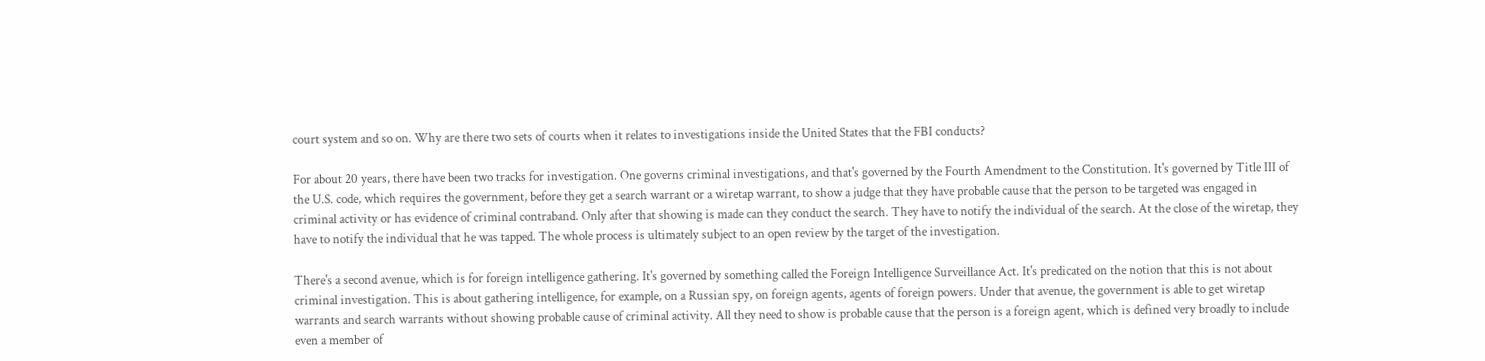court system and so on. Why are there two sets of courts when it relates to investigations inside the United States that the FBI conducts?

For about 20 years, there have been two tracks for investigation. One governs criminal investigations, and that's governed by the Fourth Amendment to the Constitution. It's governed by Title III of the U.S. code, which requires the government, before they get a search warrant or a wiretap warrant, to show a judge that they have probable cause that the person to be targeted was engaged in criminal activity or has evidence of criminal contraband. Only after that showing is made can they conduct the search. They have to notify the individual of the search. At the close of the wiretap, they have to notify the individual that he was tapped. The whole process is ultimately subject to an open review by the target of the investigation.

There's a second avenue, which is for foreign intelligence gathering. It's governed by something called the Foreign Intelligence Surveillance Act. It's predicated on the notion that this is not about criminal investigation. This is about gathering intelligence, for example, on a Russian spy, on foreign agents, agents of foreign powers. Under that avenue, the government is able to get wiretap warrants and search warrants without showing probable cause of criminal activity. All they need to show is probable cause that the person is a foreign agent, which is defined very broadly to include even a member of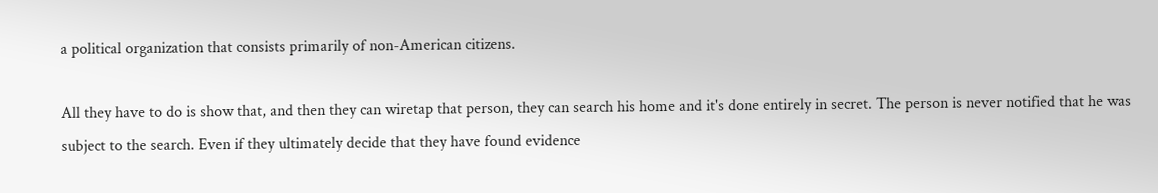a political organization that consists primarily of non-American citizens.

All they have to do is show that, and then they can wiretap that person, they can search his home and it's done entirely in secret. The person is never notified that he was subject to the search. Even if they ultimately decide that they have found evidence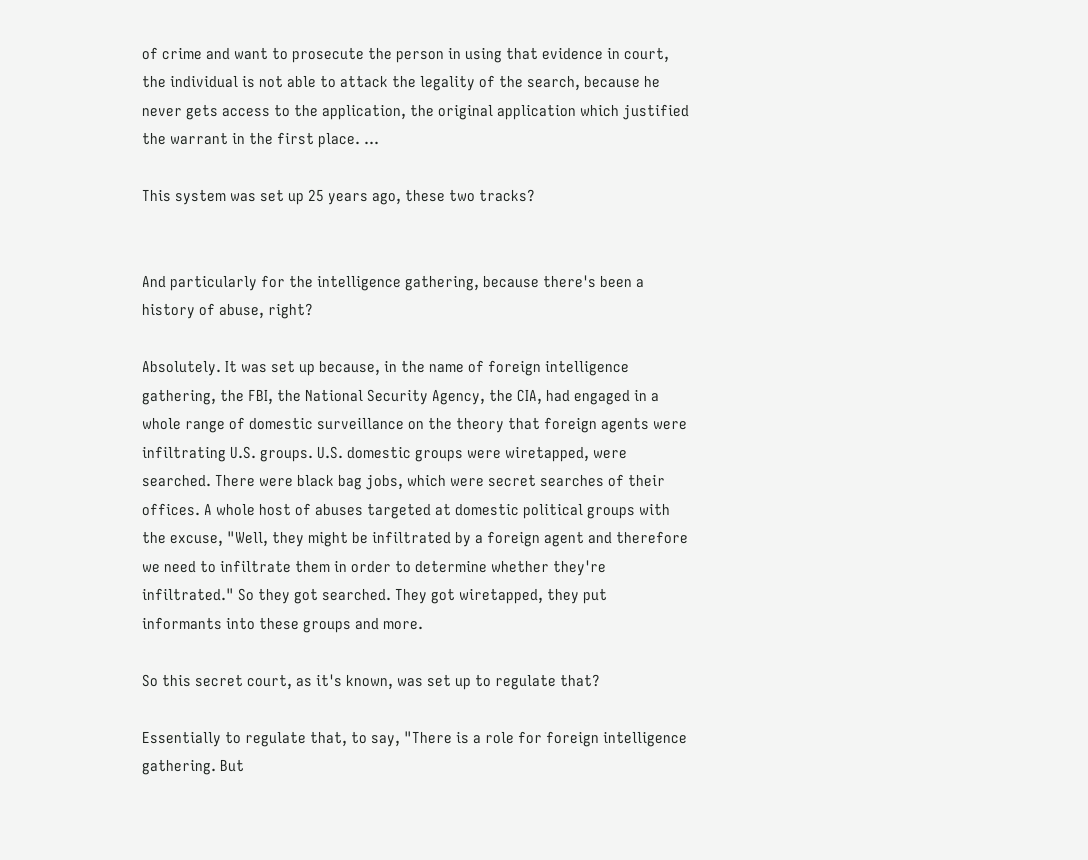of crime and want to prosecute the person in using that evidence in court, the individual is not able to attack the legality of the search, because he never gets access to the application, the original application which justified the warrant in the first place. ...

This system was set up 25 years ago, these two tracks?


And particularly for the intelligence gathering, because there's been a history of abuse, right?

Absolutely. It was set up because, in the name of foreign intelligence gathering, the FBI, the National Security Agency, the CIA, had engaged in a whole range of domestic surveillance on the theory that foreign agents were infiltrating U.S. groups. U.S. domestic groups were wiretapped, were searched. There were black bag jobs, which were secret searches of their offices. A whole host of abuses targeted at domestic political groups with the excuse, "Well, they might be infiltrated by a foreign agent and therefore we need to infiltrate them in order to determine whether they're infiltrated." So they got searched. They got wiretapped, they put informants into these groups and more.

So this secret court, as it's known, was set up to regulate that?

Essentially to regulate that, to say, "There is a role for foreign intelligence gathering. But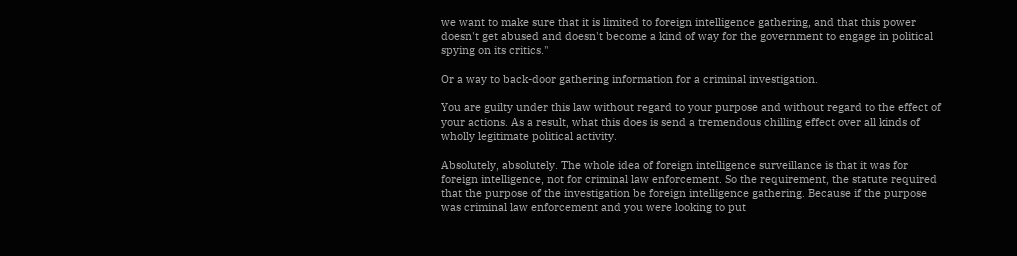we want to make sure that it is limited to foreign intelligence gathering, and that this power doesn't get abused and doesn't become a kind of way for the government to engage in political spying on its critics."

Or a way to back-door gathering information for a criminal investigation.

You are guilty under this law without regard to your purpose and without regard to the effect of your actions. As a result, what this does is send a tremendous chilling effect over all kinds of wholly legitimate political activity.

Absolutely, absolutely. The whole idea of foreign intelligence surveillance is that it was for foreign intelligence, not for criminal law enforcement. So the requirement, the statute required that the purpose of the investigation be foreign intelligence gathering. Because if the purpose was criminal law enforcement and you were looking to put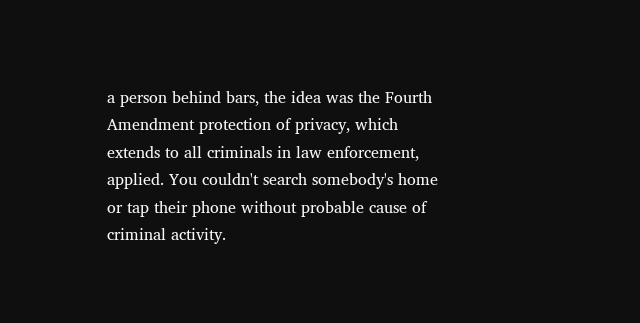a person behind bars, the idea was the Fourth Amendment protection of privacy, which extends to all criminals in law enforcement, applied. You couldn't search somebody's home or tap their phone without probable cause of criminal activity.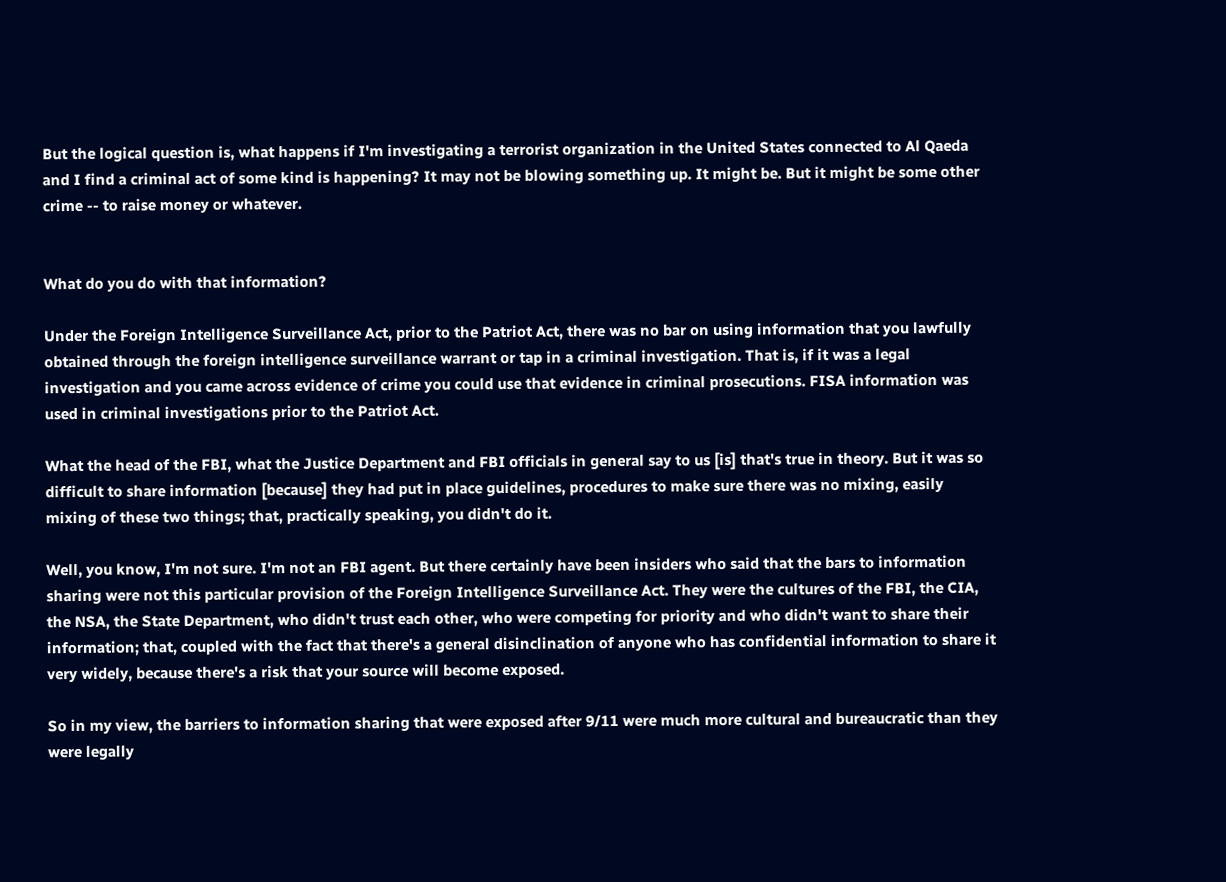But the logical question is, what happens if I'm investigating a terrorist organization in the United States connected to Al Qaeda and I find a criminal act of some kind is happening? It may not be blowing something up. It might be. But it might be some other crime -- to raise money or whatever.


What do you do with that information?

Under the Foreign Intelligence Surveillance Act, prior to the Patriot Act, there was no bar on using information that you lawfully obtained through the foreign intelligence surveillance warrant or tap in a criminal investigation. That is, if it was a legal investigation and you came across evidence of crime you could use that evidence in criminal prosecutions. FISA information was used in criminal investigations prior to the Patriot Act.

What the head of the FBI, what the Justice Department and FBI officials in general say to us [is] that's true in theory. But it was so difficult to share information [because] they had put in place guidelines, procedures to make sure there was no mixing, easily mixing of these two things; that, practically speaking, you didn't do it.

Well, you know, I'm not sure. I'm not an FBI agent. But there certainly have been insiders who said that the bars to information sharing were not this particular provision of the Foreign Intelligence Surveillance Act. They were the cultures of the FBI, the CIA, the NSA, the State Department, who didn't trust each other, who were competing for priority and who didn't want to share their information; that, coupled with the fact that there's a general disinclination of anyone who has confidential information to share it very widely, because there's a risk that your source will become exposed.

So in my view, the barriers to information sharing that were exposed after 9/11 were much more cultural and bureaucratic than they were legally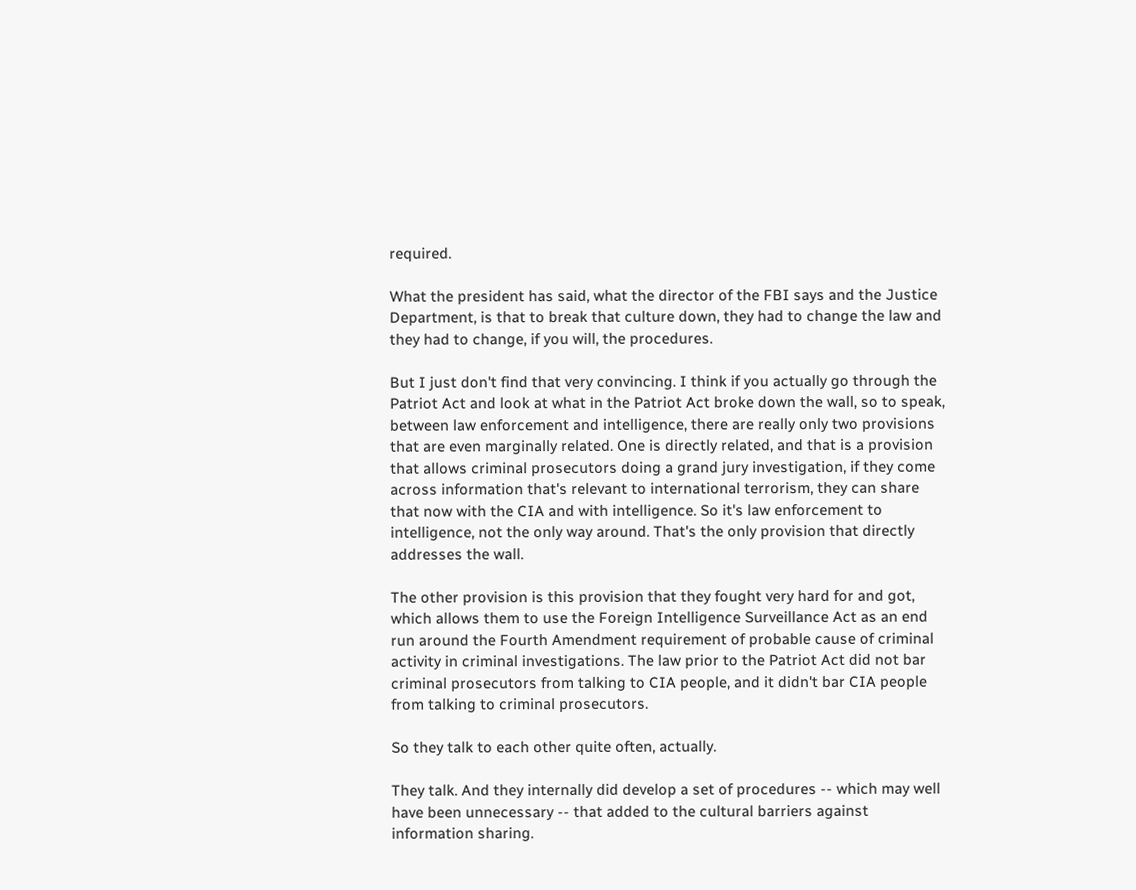required.

What the president has said, what the director of the FBI says and the Justice Department, is that to break that culture down, they had to change the law and they had to change, if you will, the procedures.

But I just don't find that very convincing. I think if you actually go through the Patriot Act and look at what in the Patriot Act broke down the wall, so to speak, between law enforcement and intelligence, there are really only two provisions that are even marginally related. One is directly related, and that is a provision that allows criminal prosecutors doing a grand jury investigation, if they come across information that's relevant to international terrorism, they can share that now with the CIA and with intelligence. So it's law enforcement to intelligence, not the only way around. That's the only provision that directly addresses the wall.

The other provision is this provision that they fought very hard for and got, which allows them to use the Foreign Intelligence Surveillance Act as an end run around the Fourth Amendment requirement of probable cause of criminal activity in criminal investigations. The law prior to the Patriot Act did not bar criminal prosecutors from talking to CIA people, and it didn't bar CIA people from talking to criminal prosecutors.

So they talk to each other quite often, actually.

They talk. And they internally did develop a set of procedures -- which may well have been unnecessary -- that added to the cultural barriers against information sharing.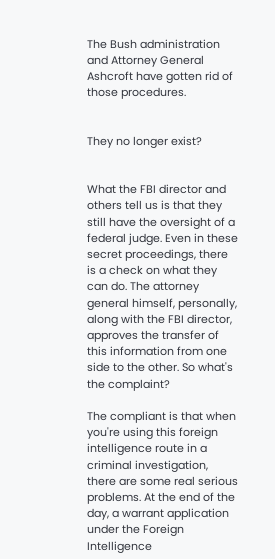The Bush administration and Attorney General Ashcroft have gotten rid of those procedures.


They no longer exist?


What the FBI director and others tell us is that they still have the oversight of a federal judge. Even in these secret proceedings, there is a check on what they can do. The attorney general himself, personally, along with the FBI director, approves the transfer of this information from one side to the other. So what's the complaint?

The compliant is that when you're using this foreign intelligence route in a criminal investigation, there are some real serious problems. At the end of the day, a warrant application under the Foreign Intelligence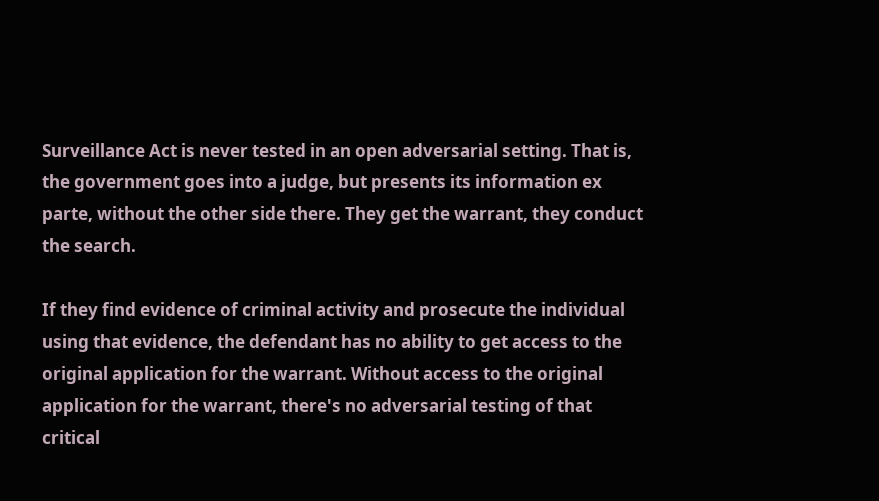Surveillance Act is never tested in an open adversarial setting. That is, the government goes into a judge, but presents its information ex parte, without the other side there. They get the warrant, they conduct the search.

If they find evidence of criminal activity and prosecute the individual using that evidence, the defendant has no ability to get access to the original application for the warrant. Without access to the original application for the warrant, there's no adversarial testing of that critical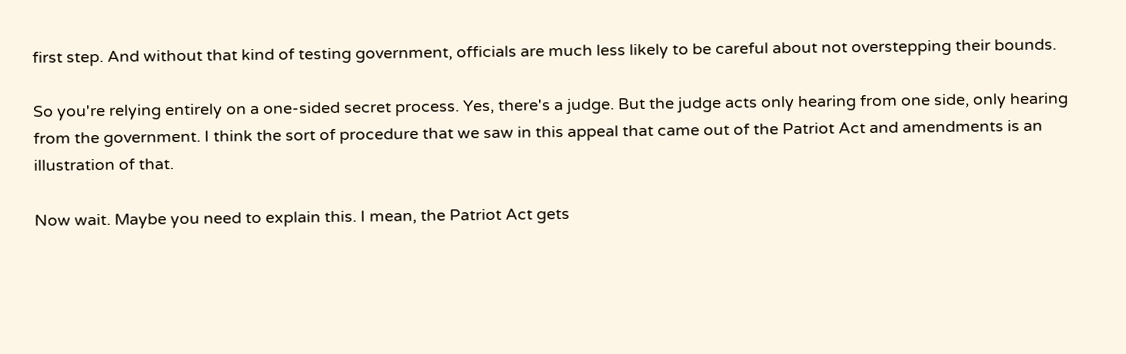first step. And without that kind of testing government, officials are much less likely to be careful about not overstepping their bounds.

So you're relying entirely on a one-sided secret process. Yes, there's a judge. But the judge acts only hearing from one side, only hearing from the government. I think the sort of procedure that we saw in this appeal that came out of the Patriot Act and amendments is an illustration of that.

Now wait. Maybe you need to explain this. I mean, the Patriot Act gets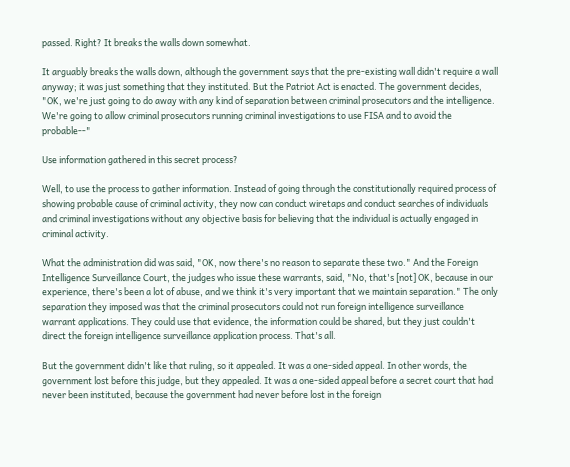passed. Right? It breaks the walls down somewhat.

It arguably breaks the walls down, although the government says that the pre-existing wall didn't require a wall anyway; it was just something that they instituted. But the Patriot Act is enacted. The government decides, "OK, we're just going to do away with any kind of separation between criminal prosecutors and the intelligence. We're going to allow criminal prosecutors running criminal investigations to use FISA and to avoid the probable--"

Use information gathered in this secret process?

Well, to use the process to gather information. Instead of going through the constitutionally required process of showing probable cause of criminal activity, they now can conduct wiretaps and conduct searches of individuals and criminal investigations without any objective basis for believing that the individual is actually engaged in criminal activity.

What the administration did was said, "OK, now there's no reason to separate these two." And the Foreign Intelligence Surveillance Court, the judges who issue these warrants, said, "No, that's [not] OK, because in our experience, there's been a lot of abuse, and we think it's very important that we maintain separation." The only separation they imposed was that the criminal prosecutors could not run foreign intelligence surveillance warrant applications. They could use that evidence, the information could be shared, but they just couldn't direct the foreign intelligence surveillance application process. That's all.

But the government didn't like that ruling, so it appealed. It was a one-sided appeal. In other words, the government lost before this judge, but they appealed. It was a one-sided appeal before a secret court that had never been instituted, because the government had never before lost in the foreign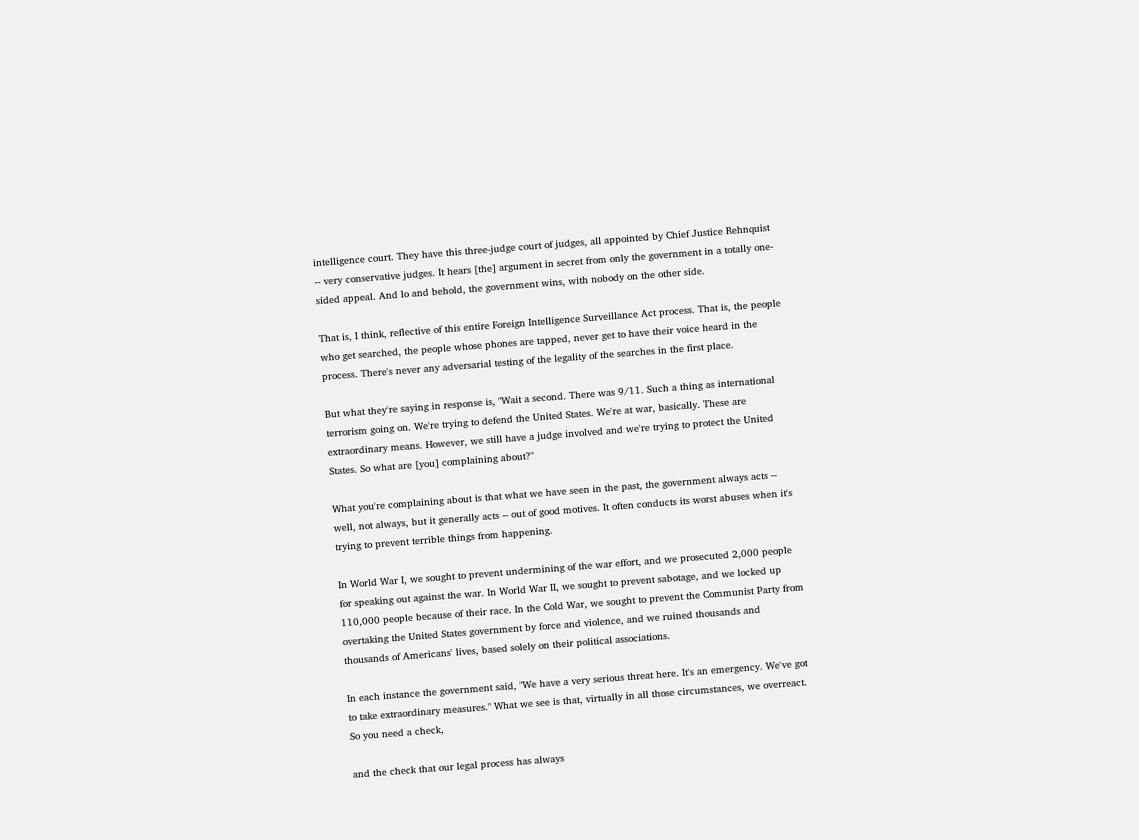intelligence court. They have this three-judge court of judges, all appointed by Chief Justice Rehnquist -- very conservative judges. It hears [the] argument in secret from only the government in a totally one-sided appeal. And lo and behold, the government wins, with nobody on the other side.

That is, I think, reflective of this entire Foreign Intelligence Surveillance Act process. That is, the people who get searched, the people whose phones are tapped, never get to have their voice heard in the process. There's never any adversarial testing of the legality of the searches in the first place.

But what they're saying in response is, "Wait a second. There was 9/11. Such a thing as international terrorism going on. We're trying to defend the United States. We're at war, basically. These are extraordinary means. However, we still have a judge involved and we're trying to protect the United States. So what are [you] complaining about?"

What you're complaining about is that what we have seen in the past, the government always acts -- well, not always, but it generally acts -- out of good motives. It often conducts its worst abuses when it's trying to prevent terrible things from happening.

In World War I, we sought to prevent undermining of the war effort, and we prosecuted 2,000 people for speaking out against the war. In World War II, we sought to prevent sabotage, and we locked up 110,000 people because of their race. In the Cold War, we sought to prevent the Communist Party from overtaking the United States government by force and violence, and we ruined thousands and thousands of Americans' lives, based solely on their political associations.

In each instance the government said, "We have a very serious threat here. It's an emergency. We've got to take extraordinary measures." What we see is that, virtually in all those circumstances, we overreact. So you need a check,

and the check that our legal process has always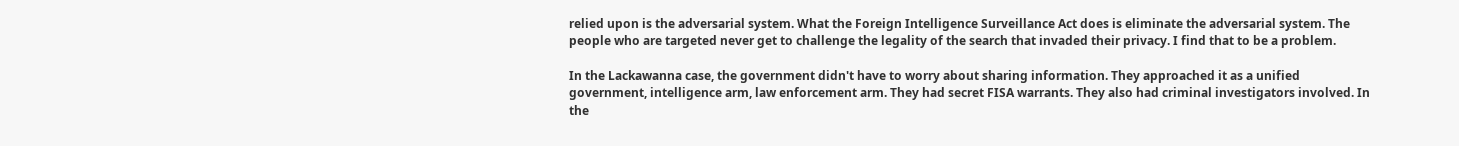relied upon is the adversarial system. What the Foreign Intelligence Surveillance Act does is eliminate the adversarial system. The people who are targeted never get to challenge the legality of the search that invaded their privacy. I find that to be a problem.

In the Lackawanna case, the government didn't have to worry about sharing information. They approached it as a unified government, intelligence arm, law enforcement arm. They had secret FISA warrants. They also had criminal investigators involved. In the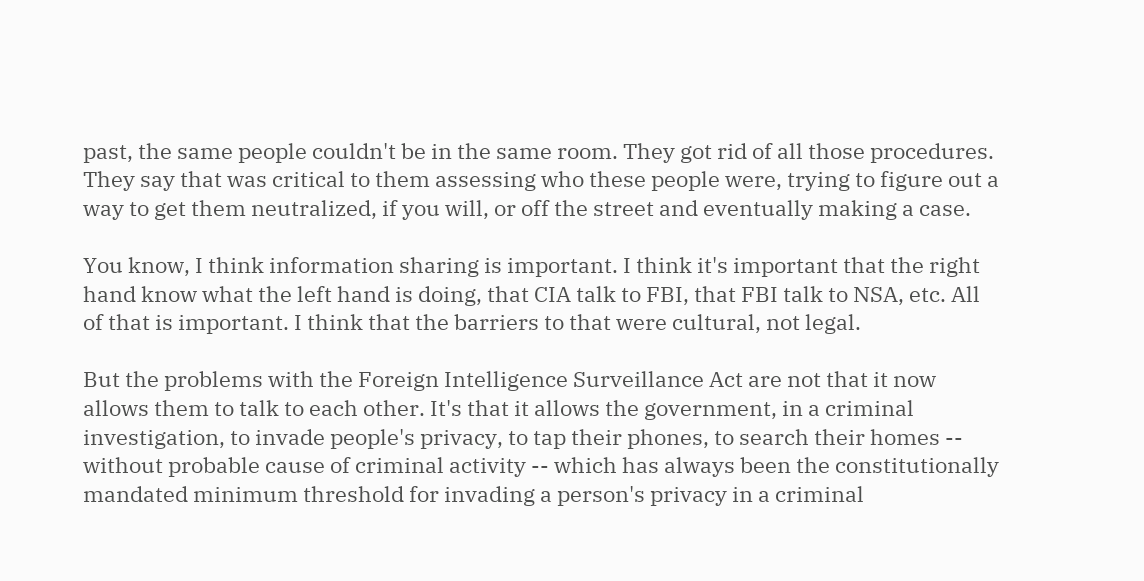past, the same people couldn't be in the same room. They got rid of all those procedures. They say that was critical to them assessing who these people were, trying to figure out a way to get them neutralized, if you will, or off the street and eventually making a case.

You know, I think information sharing is important. I think it's important that the right hand know what the left hand is doing, that CIA talk to FBI, that FBI talk to NSA, etc. All of that is important. I think that the barriers to that were cultural, not legal.

But the problems with the Foreign Intelligence Surveillance Act are not that it now allows them to talk to each other. It's that it allows the government, in a criminal investigation, to invade people's privacy, to tap their phones, to search their homes -- without probable cause of criminal activity -- which has always been the constitutionally mandated minimum threshold for invading a person's privacy in a criminal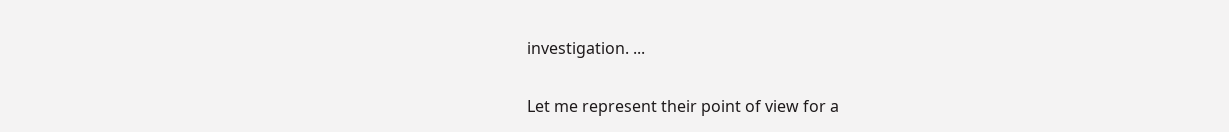investigation. ...

Let me represent their point of view for a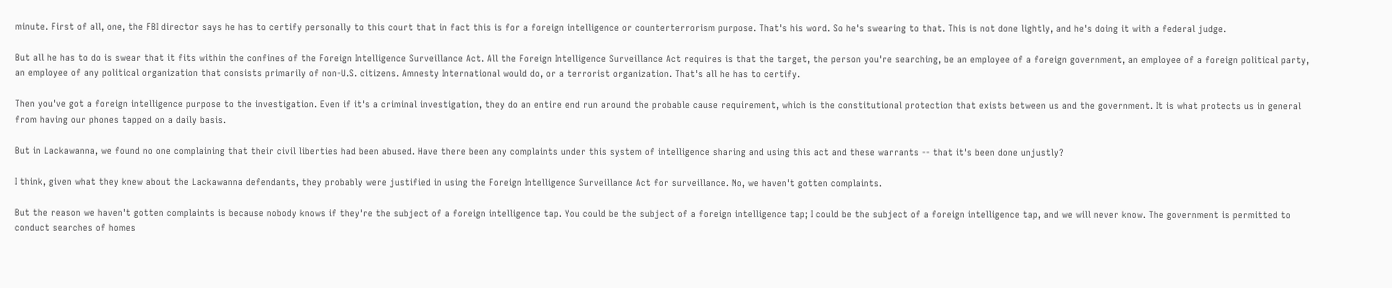minute. First of all, one, the FBI director says he has to certify personally to this court that in fact this is for a foreign intelligence or counterterrorism purpose. That's his word. So he's swearing to that. This is not done lightly, and he's doing it with a federal judge.

But all he has to do is swear that it fits within the confines of the Foreign Intelligence Surveillance Act. All the Foreign Intelligence Surveillance Act requires is that the target, the person you're searching, be an employee of a foreign government, an employee of a foreign political party, an employee of any political organization that consists primarily of non-U.S. citizens. Amnesty International would do, or a terrorist organization. That's all he has to certify.

Then you've got a foreign intelligence purpose to the investigation. Even if it's a criminal investigation, they do an entire end run around the probable cause requirement, which is the constitutional protection that exists between us and the government. It is what protects us in general from having our phones tapped on a daily basis.

But in Lackawanna, we found no one complaining that their civil liberties had been abused. Have there been any complaints under this system of intelligence sharing and using this act and these warrants -- that it's been done unjustly?

I think, given what they knew about the Lackawanna defendants, they probably were justified in using the Foreign Intelligence Surveillance Act for surveillance. No, we haven't gotten complaints.

But the reason we haven't gotten complaints is because nobody knows if they're the subject of a foreign intelligence tap. You could be the subject of a foreign intelligence tap; I could be the subject of a foreign intelligence tap, and we will never know. The government is permitted to conduct searches of homes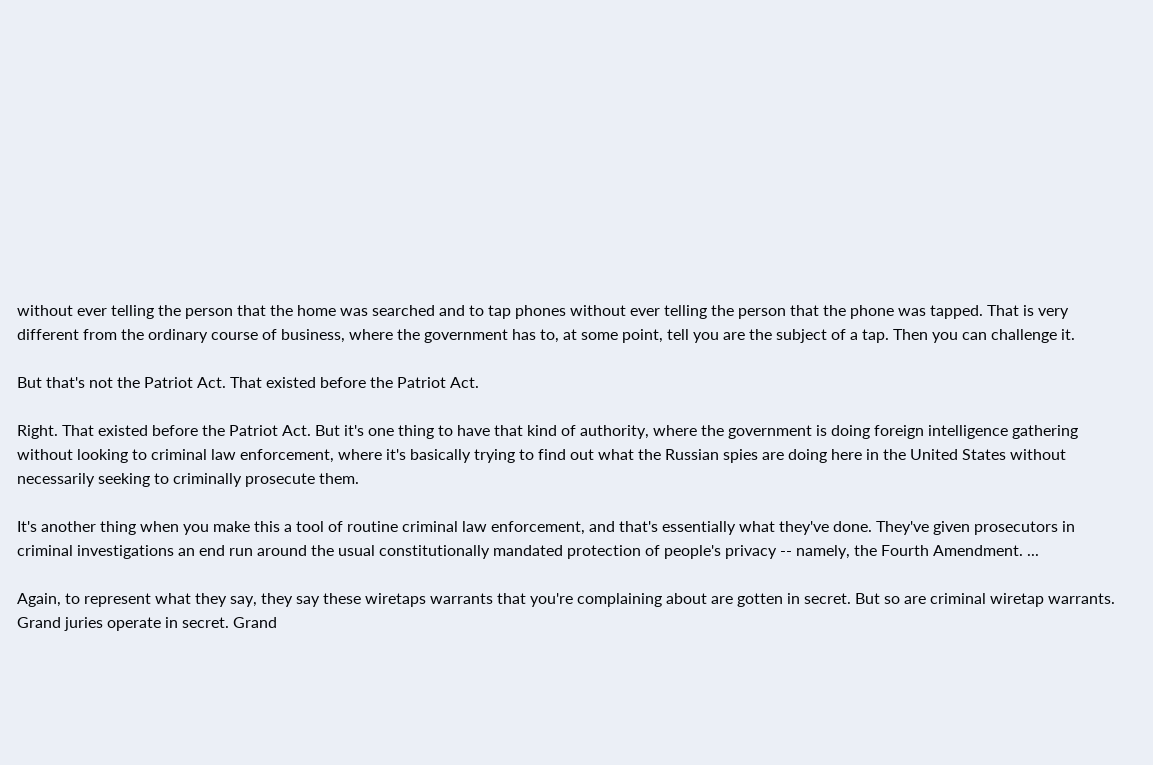without ever telling the person that the home was searched and to tap phones without ever telling the person that the phone was tapped. That is very different from the ordinary course of business, where the government has to, at some point, tell you are the subject of a tap. Then you can challenge it.

But that's not the Patriot Act. That existed before the Patriot Act.

Right. That existed before the Patriot Act. But it's one thing to have that kind of authority, where the government is doing foreign intelligence gathering without looking to criminal law enforcement, where it's basically trying to find out what the Russian spies are doing here in the United States without necessarily seeking to criminally prosecute them.

It's another thing when you make this a tool of routine criminal law enforcement, and that's essentially what they've done. They've given prosecutors in criminal investigations an end run around the usual constitutionally mandated protection of people's privacy -- namely, the Fourth Amendment. ...

Again, to represent what they say, they say these wiretaps warrants that you're complaining about are gotten in secret. But so are criminal wiretap warrants. Grand juries operate in secret. Grand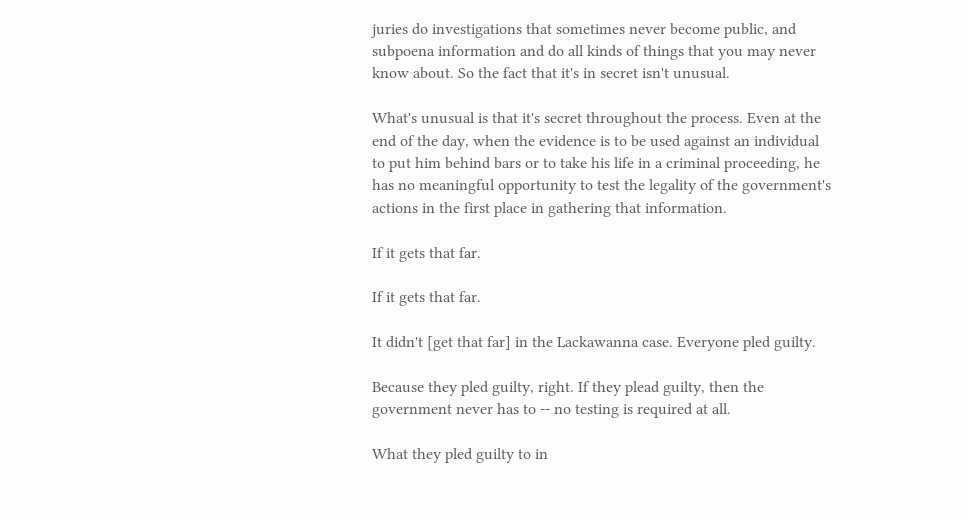juries do investigations that sometimes never become public, and subpoena information and do all kinds of things that you may never know about. So the fact that it's in secret isn't unusual.

What's unusual is that it's secret throughout the process. Even at the end of the day, when the evidence is to be used against an individual to put him behind bars or to take his life in a criminal proceeding, he has no meaningful opportunity to test the legality of the government's actions in the first place in gathering that information.

If it gets that far.

If it gets that far.

It didn't [get that far] in the Lackawanna case. Everyone pled guilty.

Because they pled guilty, right. If they plead guilty, then the government never has to -- no testing is required at all.

What they pled guilty to in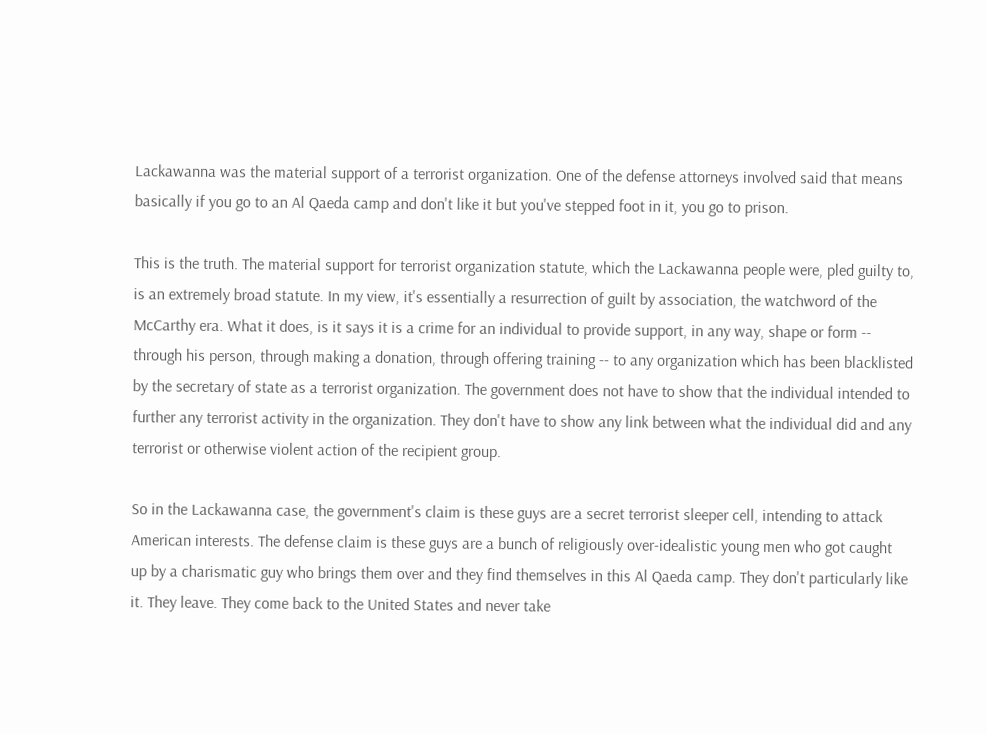Lackawanna was the material support of a terrorist organization. One of the defense attorneys involved said that means basically if you go to an Al Qaeda camp and don't like it but you've stepped foot in it, you go to prison.

This is the truth. The material support for terrorist organization statute, which the Lackawanna people were, pled guilty to, is an extremely broad statute. In my view, it's essentially a resurrection of guilt by association, the watchword of the McCarthy era. What it does, is it says it is a crime for an individual to provide support, in any way, shape or form -- through his person, through making a donation, through offering training -- to any organization which has been blacklisted by the secretary of state as a terrorist organization. The government does not have to show that the individual intended to further any terrorist activity in the organization. They don't have to show any link between what the individual did and any terrorist or otherwise violent action of the recipient group.

So in the Lackawanna case, the government's claim is these guys are a secret terrorist sleeper cell, intending to attack American interests. The defense claim is these guys are a bunch of religiously over-idealistic young men who got caught up by a charismatic guy who brings them over and they find themselves in this Al Qaeda camp. They don't particularly like it. They leave. They come back to the United States and never take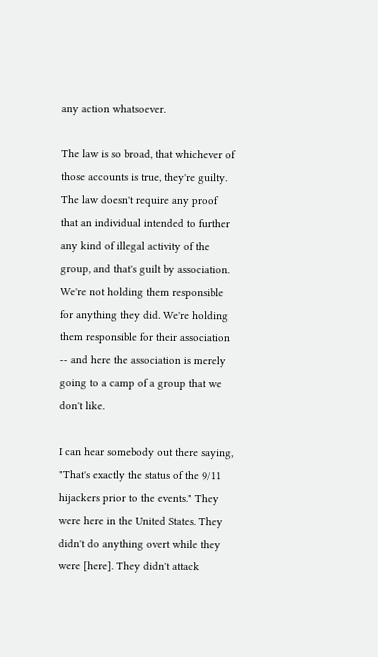any action whatsoever.

The law is so broad, that whichever of those accounts is true, they're guilty. The law doesn't require any proof that an individual intended to further any kind of illegal activity of the group, and that's guilt by association. We're not holding them responsible for anything they did. We're holding them responsible for their association -- and here the association is merely going to a camp of a group that we don't like.

I can hear somebody out there saying, "That's exactly the status of the 9/11 hijackers prior to the events." They were here in the United States. They didn't do anything overt while they were [here]. They didn't attack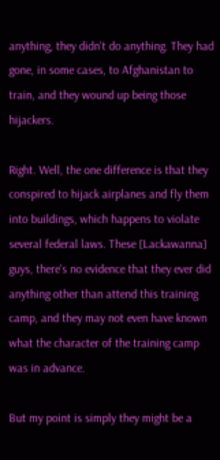anything, they didn't do anything. They had gone, in some cases, to Afghanistan to train, and they wound up being those hijackers.

Right. Well, the one difference is that they conspired to hijack airplanes and fly them into buildings, which happens to violate several federal laws. These [Lackawanna] guys, there's no evidence that they ever did anything other than attend this training camp, and they may not even have known what the character of the training camp was in advance.

But my point is simply they might be a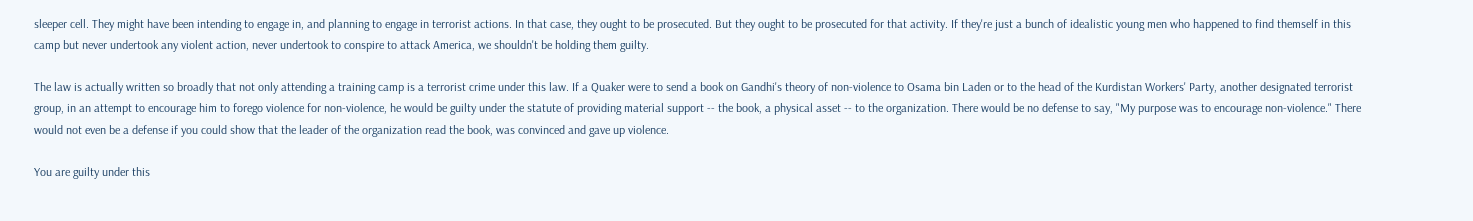sleeper cell. They might have been intending to engage in, and planning to engage in terrorist actions. In that case, they ought to be prosecuted. But they ought to be prosecuted for that activity. If they're just a bunch of idealistic young men who happened to find themself in this camp but never undertook any violent action, never undertook to conspire to attack America, we shouldn't be holding them guilty.

The law is actually written so broadly that not only attending a training camp is a terrorist crime under this law. If a Quaker were to send a book on Gandhi's theory of non-violence to Osama bin Laden or to the head of the Kurdistan Workers' Party, another designated terrorist group, in an attempt to encourage him to forego violence for non-violence, he would be guilty under the statute of providing material support -- the book, a physical asset -- to the organization. There would be no defense to say, "My purpose was to encourage non-violence." There would not even be a defense if you could show that the leader of the organization read the book, was convinced and gave up violence.

You are guilty under this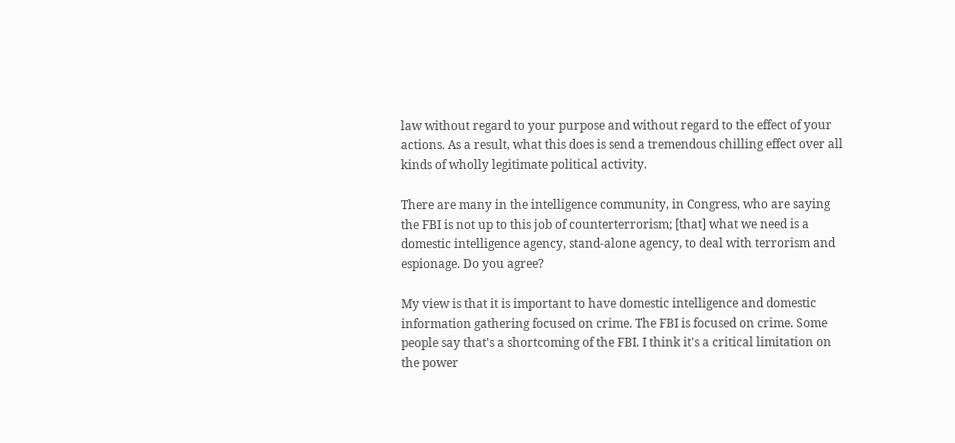law without regard to your purpose and without regard to the effect of your actions. As a result, what this does is send a tremendous chilling effect over all kinds of wholly legitimate political activity.

There are many in the intelligence community, in Congress, who are saying the FBI is not up to this job of counterterrorism; [that] what we need is a domestic intelligence agency, stand-alone agency, to deal with terrorism and espionage. Do you agree?

My view is that it is important to have domestic intelligence and domestic information gathering focused on crime. The FBI is focused on crime. Some people say that's a shortcoming of the FBI. I think it's a critical limitation on the power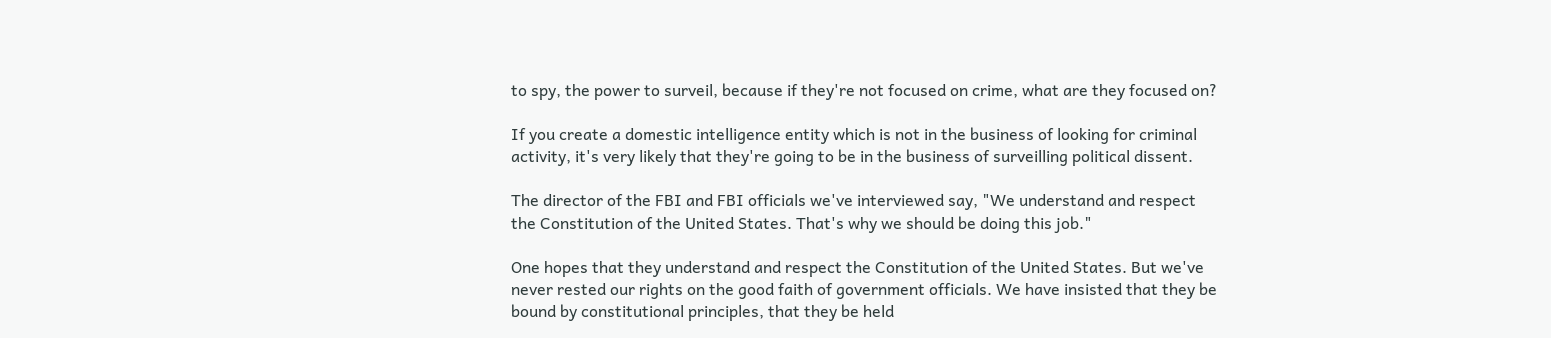to spy, the power to surveil, because if they're not focused on crime, what are they focused on?

If you create a domestic intelligence entity which is not in the business of looking for criminal activity, it's very likely that they're going to be in the business of surveilling political dissent.

The director of the FBI and FBI officials we've interviewed say, "We understand and respect the Constitution of the United States. That's why we should be doing this job."

One hopes that they understand and respect the Constitution of the United States. But we've never rested our rights on the good faith of government officials. We have insisted that they be bound by constitutional principles, that they be held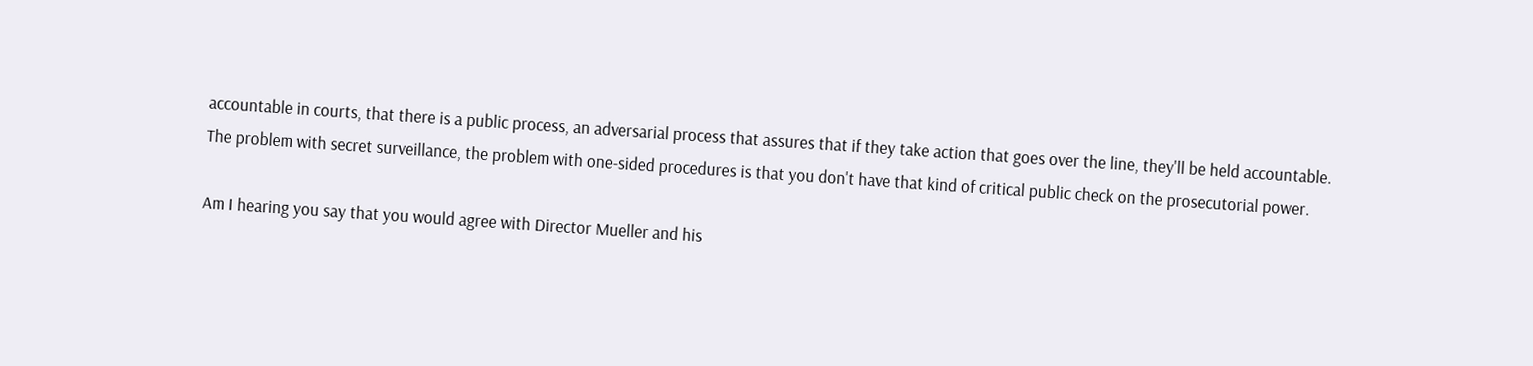accountable in courts, that there is a public process, an adversarial process that assures that if they take action that goes over the line, they'll be held accountable. The problem with secret surveillance, the problem with one-sided procedures is that you don't have that kind of critical public check on the prosecutorial power.

Am I hearing you say that you would agree with Director Mueller and his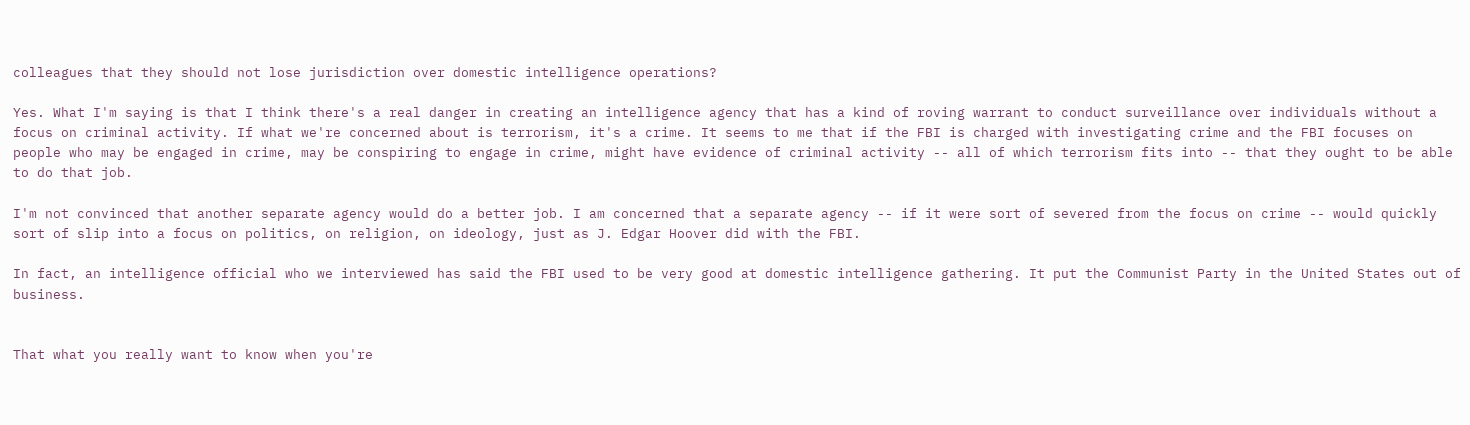colleagues that they should not lose jurisdiction over domestic intelligence operations?

Yes. What I'm saying is that I think there's a real danger in creating an intelligence agency that has a kind of roving warrant to conduct surveillance over individuals without a focus on criminal activity. If what we're concerned about is terrorism, it's a crime. It seems to me that if the FBI is charged with investigating crime and the FBI focuses on people who may be engaged in crime, may be conspiring to engage in crime, might have evidence of criminal activity -- all of which terrorism fits into -- that they ought to be able to do that job.

I'm not convinced that another separate agency would do a better job. I am concerned that a separate agency -- if it were sort of severed from the focus on crime -- would quickly sort of slip into a focus on politics, on religion, on ideology, just as J. Edgar Hoover did with the FBI.

In fact, an intelligence official who we interviewed has said the FBI used to be very good at domestic intelligence gathering. It put the Communist Party in the United States out of business.


That what you really want to know when you're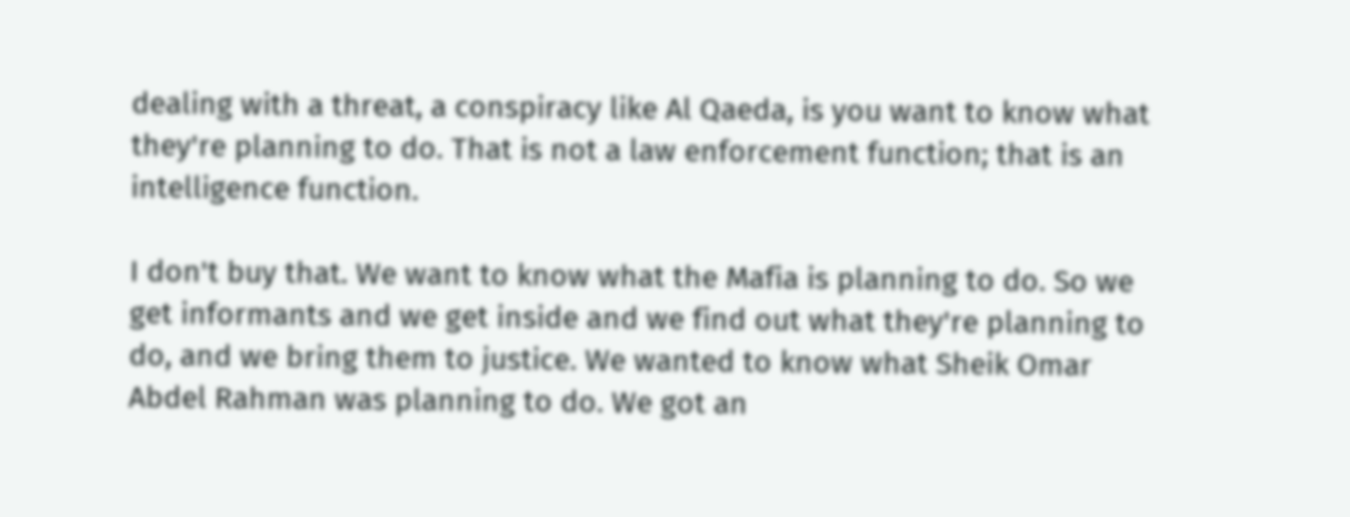dealing with a threat, a conspiracy like Al Qaeda, is you want to know what they're planning to do. That is not a law enforcement function; that is an intelligence function.

I don't buy that. We want to know what the Mafia is planning to do. So we get informants and we get inside and we find out what they're planning to do, and we bring them to justice. We wanted to know what Sheik Omar Abdel Rahman was planning to do. We got an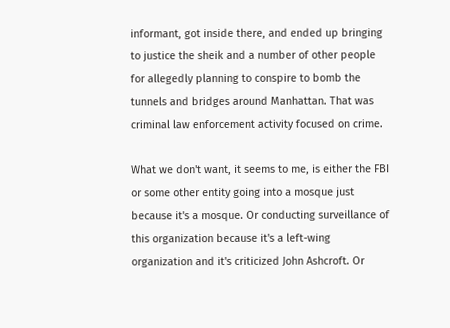informant, got inside there, and ended up bringing to justice the sheik and a number of other people for allegedly planning to conspire to bomb the tunnels and bridges around Manhattan. That was criminal law enforcement activity focused on crime.

What we don't want, it seems to me, is either the FBI or some other entity going into a mosque just because it's a mosque. Or conducting surveillance of this organization because it's a left-wing organization and it's criticized John Ashcroft. Or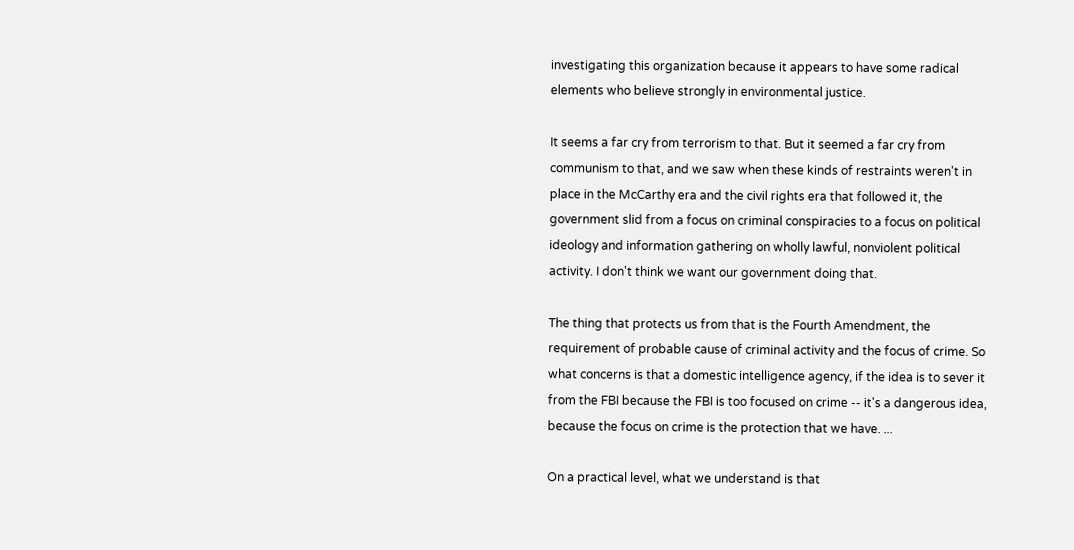investigating this organization because it appears to have some radical elements who believe strongly in environmental justice.

It seems a far cry from terrorism to that. But it seemed a far cry from communism to that, and we saw when these kinds of restraints weren't in place in the McCarthy era and the civil rights era that followed it, the government slid from a focus on criminal conspiracies to a focus on political ideology and information gathering on wholly lawful, nonviolent political activity. I don't think we want our government doing that.

The thing that protects us from that is the Fourth Amendment, the requirement of probable cause of criminal activity and the focus of crime. So what concerns is that a domestic intelligence agency, if the idea is to sever it from the FBI because the FBI is too focused on crime -- it's a dangerous idea, because the focus on crime is the protection that we have. ...

On a practical level, what we understand is that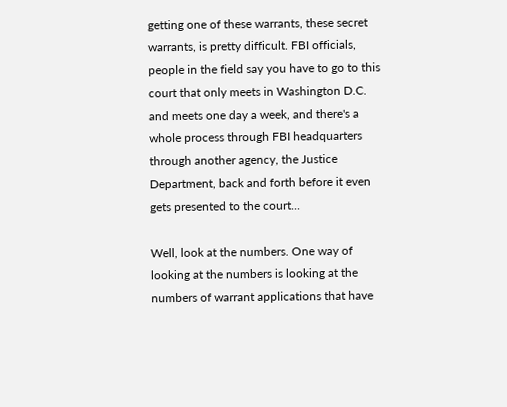getting one of these warrants, these secret warrants, is pretty difficult. FBI officials, people in the field say you have to go to this court that only meets in Washington D.C. and meets one day a week, and there's a whole process through FBI headquarters through another agency, the Justice Department, back and forth before it even gets presented to the court...

Well, look at the numbers. One way of looking at the numbers is looking at the numbers of warrant applications that have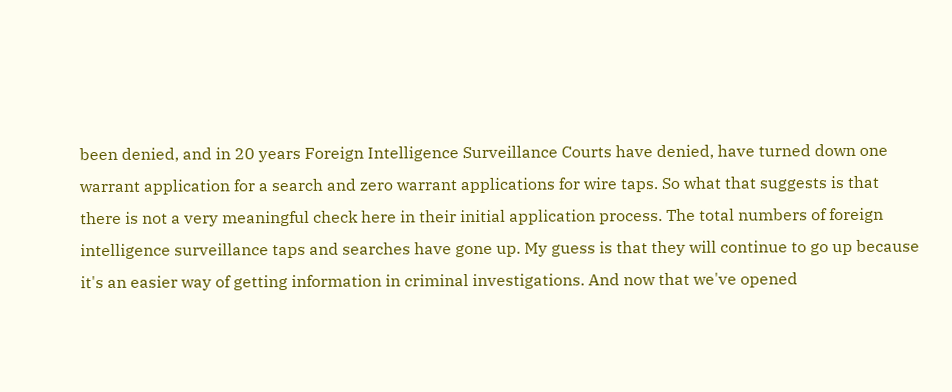been denied, and in 20 years Foreign Intelligence Surveillance Courts have denied, have turned down one warrant application for a search and zero warrant applications for wire taps. So what that suggests is that there is not a very meaningful check here in their initial application process. The total numbers of foreign intelligence surveillance taps and searches have gone up. My guess is that they will continue to go up because it's an easier way of getting information in criminal investigations. And now that we've opened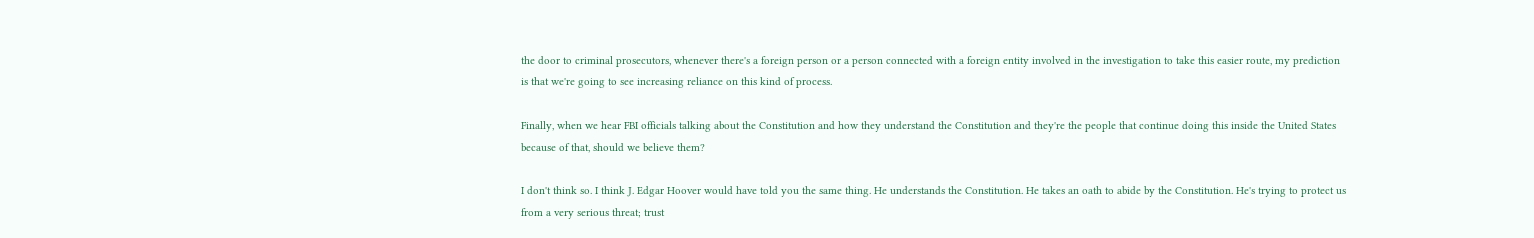the door to criminal prosecutors, whenever there's a foreign person or a person connected with a foreign entity involved in the investigation to take this easier route, my prediction is that we're going to see increasing reliance on this kind of process.

Finally, when we hear FBI officials talking about the Constitution and how they understand the Constitution and they're the people that continue doing this inside the United States because of that, should we believe them?

I don't think so. I think J. Edgar Hoover would have told you the same thing. He understands the Constitution. He takes an oath to abide by the Constitution. He's trying to protect us from a very serious threat; trust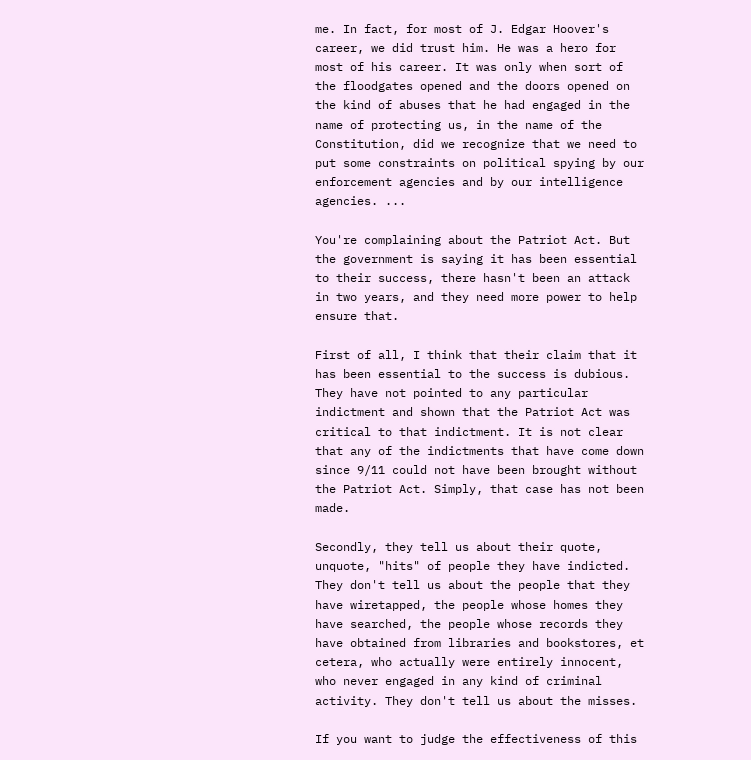me. In fact, for most of J. Edgar Hoover's career, we did trust him. He was a hero for most of his career. It was only when sort of the floodgates opened and the doors opened on the kind of abuses that he had engaged in the name of protecting us, in the name of the Constitution, did we recognize that we need to put some constraints on political spying by our enforcement agencies and by our intelligence agencies. ...

You're complaining about the Patriot Act. But the government is saying it has been essential to their success, there hasn't been an attack in two years, and they need more power to help ensure that.

First of all, I think that their claim that it has been essential to the success is dubious. They have not pointed to any particular indictment and shown that the Patriot Act was critical to that indictment. It is not clear that any of the indictments that have come down since 9/11 could not have been brought without the Patriot Act. Simply, that case has not been made.

Secondly, they tell us about their quote, unquote, "hits" of people they have indicted. They don't tell us about the people that they have wiretapped, the people whose homes they have searched, the people whose records they have obtained from libraries and bookstores, et cetera, who actually were entirely innocent, who never engaged in any kind of criminal activity. They don't tell us about the misses.

If you want to judge the effectiveness of this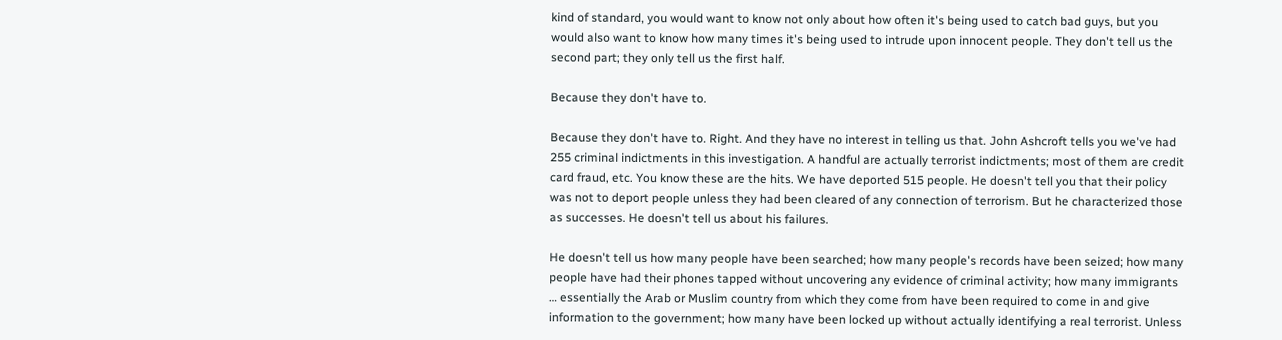kind of standard, you would want to know not only about how often it's being used to catch bad guys, but you would also want to know how many times it's being used to intrude upon innocent people. They don't tell us the second part; they only tell us the first half.

Because they don't have to.

Because they don't have to. Right. And they have no interest in telling us that. John Ashcroft tells you we've had 255 criminal indictments in this investigation. A handful are actually terrorist indictments; most of them are credit card fraud, etc. You know these are the hits. We have deported 515 people. He doesn't tell you that their policy was not to deport people unless they had been cleared of any connection of terrorism. But he characterized those as successes. He doesn't tell us about his failures.

He doesn't tell us how many people have been searched; how many people's records have been seized; how many people have had their phones tapped without uncovering any evidence of criminal activity; how many immigrants … essentially the Arab or Muslim country from which they come from have been required to come in and give information to the government; how many have been locked up without actually identifying a real terrorist. Unless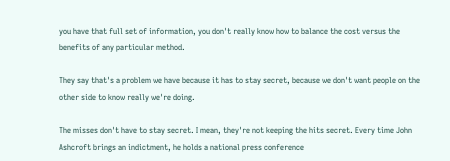you have that full set of information, you don't really know how to balance the cost versus the benefits of any particular method.

They say that's a problem we have because it has to stay secret, because we don't want people on the other side to know really we're doing.

The misses don't have to stay secret. I mean, they're not keeping the hits secret. Every time John Ashcroft brings an indictment, he holds a national press conference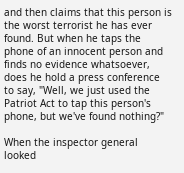and then claims that this person is the worst terrorist he has ever found. But when he taps the phone of an innocent person and finds no evidence whatsoever, does he hold a press conference to say, "Well, we just used the Patriot Act to tap this person's phone, but we've found nothing?"

When the inspector general looked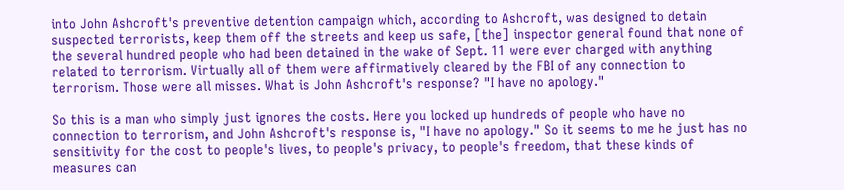into John Ashcroft's preventive detention campaign which, according to Ashcroft, was designed to detain suspected terrorists, keep them off the streets and keep us safe, [the] inspector general found that none of the several hundred people who had been detained in the wake of Sept. 11 were ever charged with anything related to terrorism. Virtually all of them were affirmatively cleared by the FBI of any connection to terrorism. Those were all misses. What is John Ashcroft's response? "I have no apology."

So this is a man who simply just ignores the costs. Here you locked up hundreds of people who have no connection to terrorism, and John Ashcroft's response is, "I have no apology." So it seems to me he just has no sensitivity for the cost to people's lives, to people's privacy, to people's freedom, that these kinds of measures can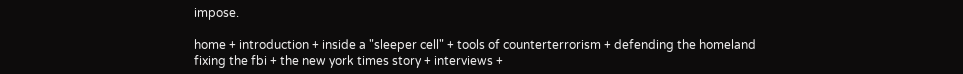impose.

home + introduction + inside a "sleeper cell" + tools of counterterrorism + defending the homeland
fixing the fbi + the new york times story + interviews +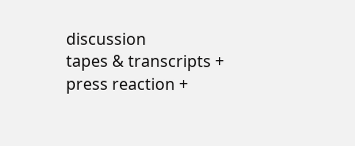discussion
tapes & transcripts + press reaction +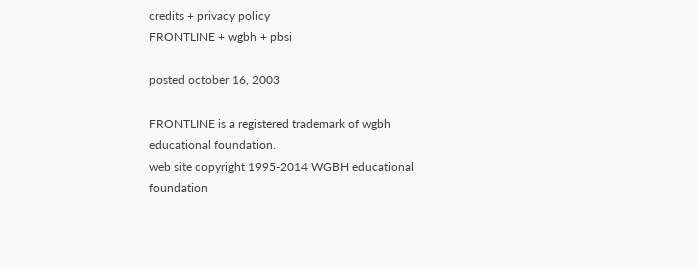credits + privacy policy
FRONTLINE + wgbh + pbsi

posted october 16, 2003

FRONTLINE is a registered trademark of wgbh educational foundation.
web site copyright 1995-2014 WGBH educational foundation